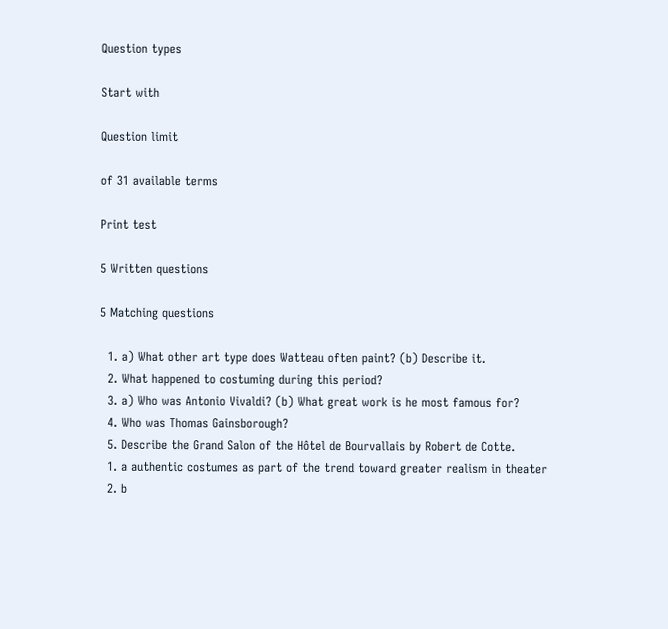Question types

Start with

Question limit

of 31 available terms

Print test

5 Written questions

5 Matching questions

  1. a) What other art type does Watteau often paint? (b) Describe it.
  2. What happened to costuming during this period?
  3. a) Who was Antonio Vivaldi? (b) What great work is he most famous for?
  4. Who was Thomas Gainsborough?
  5. Describe the Grand Salon of the Hôtel de Bourvallais by Robert de Cotte.
  1. a authentic costumes as part of the trend toward greater realism in theater
  2. b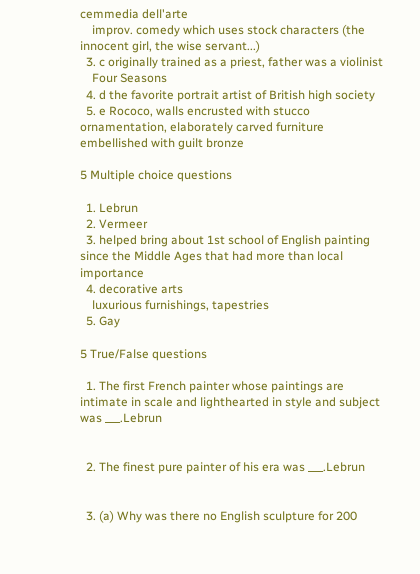cemmedia dell'arte
    improv. comedy which uses stock characters (the innocent girl, the wise servant...)
  3. c originally trained as a priest, father was a violinist
    Four Seasons
  4. d the favorite portrait artist of British high society
  5. e Rococo, walls encrusted with stucco ornamentation, elaborately carved furniture embellished with guilt bronze

5 Multiple choice questions

  1. Lebrun
  2. Vermeer
  3. helped bring about 1st school of English painting since the Middle Ages that had more than local importance
  4. decorative arts
    luxurious furnishings, tapestries
  5. Gay

5 True/False questions

  1. The first French painter whose paintings are intimate in scale and lighthearted in style and subject was ___.Lebrun


  2. The finest pure painter of his era was ___.Lebrun


  3. (a) Why was there no English sculpture for 200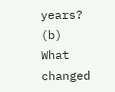years? (b) What changed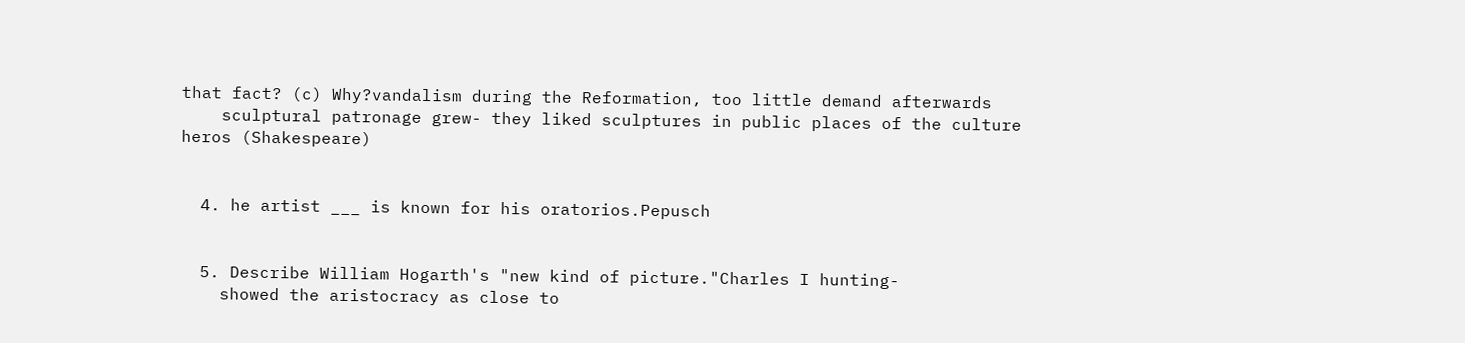that fact? (c) Why?vandalism during the Reformation, too little demand afterwards
    sculptural patronage grew- they liked sculptures in public places of the culture heros (Shakespeare)


  4. he artist ___ is known for his oratorios.Pepusch


  5. Describe William Hogarth's "new kind of picture."Charles I hunting-
    showed the aristocracy as close to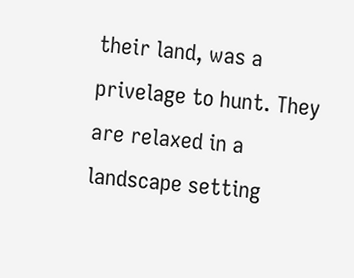their land, was a privelage to hunt. They are relaxed in a landscape setting